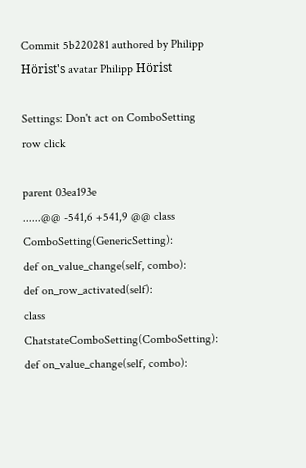Commit 5b220281 authored by Philipp Hörist's avatar Philipp Hörist

Settings: Don't act on ComboSetting row click

parent 03ea193e
......@@ -541,6 +541,9 @@ class ComboSetting(GenericSetting):
def on_value_change(self, combo):
def on_row_activated(self):
class ChatstateComboSetting(ComboSetting):
def on_value_change(self, combo):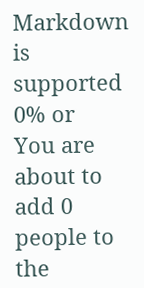Markdown is supported
0% or
You are about to add 0 people to the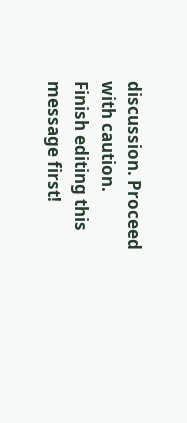discussion. Proceed with caution.
Finish editing this message first!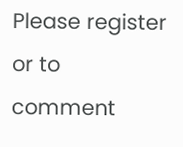Please register or to comment